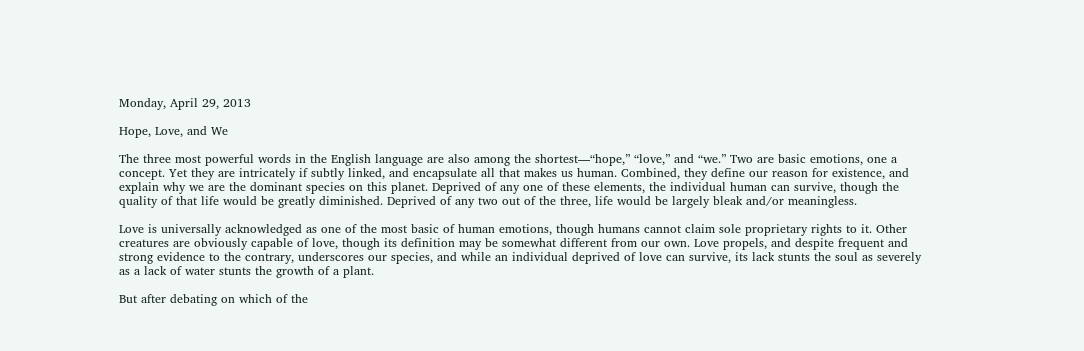Monday, April 29, 2013

Hope, Love, and We

The three most powerful words in the English language are also among the shortest—“hope,” “love,” and “we.” Two are basic emotions, one a concept. Yet they are intricately if subtly linked, and encapsulate all that makes us human. Combined, they define our reason for existence, and explain why we are the dominant species on this planet. Deprived of any one of these elements, the individual human can survive, though the quality of that life would be greatly diminished. Deprived of any two out of the three, life would be largely bleak and/or meaningless.

Love is universally acknowledged as one of the most basic of human emotions, though humans cannot claim sole proprietary rights to it. Other creatures are obviously capable of love, though its definition may be somewhat different from our own. Love propels, and despite frequent and strong evidence to the contrary, underscores our species, and while an individual deprived of love can survive, its lack stunts the soul as severely as a lack of water stunts the growth of a plant.

But after debating on which of the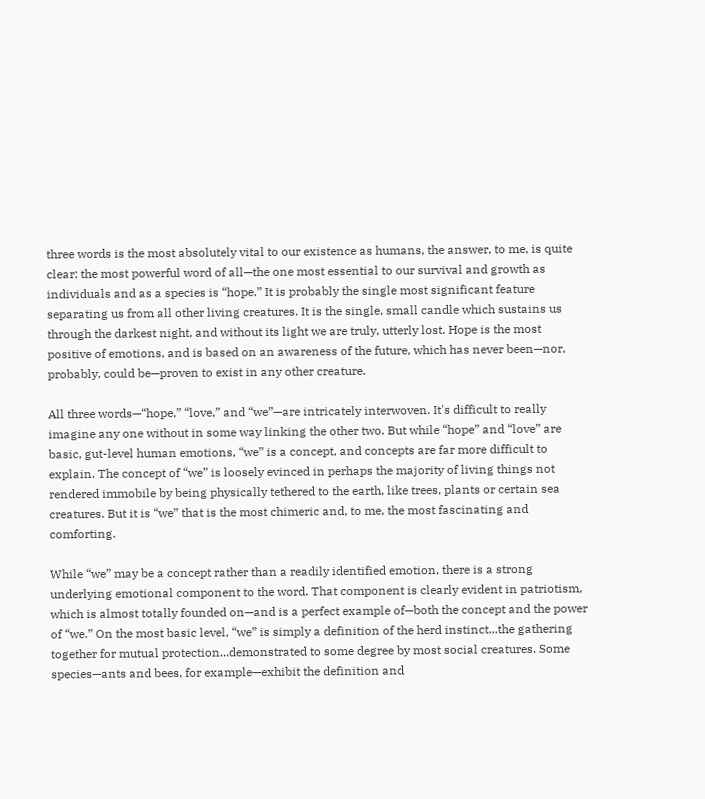three words is the most absolutely vital to our existence as humans, the answer, to me, is quite clear: the most powerful word of all—the one most essential to our survival and growth as individuals and as a species is “hope.” It is probably the single most significant feature separating us from all other living creatures. It is the single, small candle which sustains us through the darkest night, and without its light we are truly, utterly lost. Hope is the most positive of emotions, and is based on an awareness of the future, which has never been—nor, probably, could be—proven to exist in any other creature.

All three words—“hope,” “love,” and “we”—are intricately interwoven. It's difficult to really imagine any one without in some way linking the other two. But while “hope” and “love” are basic, gut-level human emotions, “we” is a concept, and concepts are far more difficult to explain. The concept of “we” is loosely evinced in perhaps the majority of living things not rendered immobile by being physically tethered to the earth, like trees, plants or certain sea creatures. But it is “we” that is the most chimeric and, to me, the most fascinating and comforting.

While “we” may be a concept rather than a readily identified emotion, there is a strong underlying emotional component to the word. That component is clearly evident in patriotism, which is almost totally founded on—and is a perfect example of—both the concept and the power of “we.” On the most basic level, “we” is simply a definition of the herd instinct...the gathering together for mutual protection...demonstrated to some degree by most social creatures. Some species—ants and bees, for example—exhibit the definition and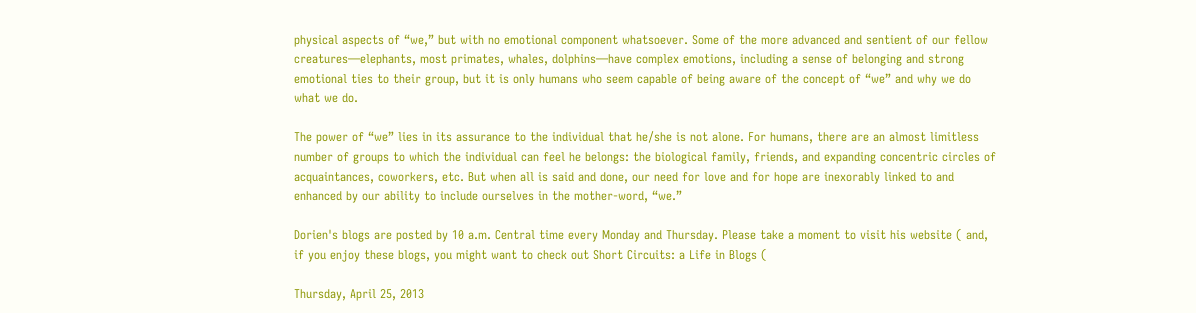physical aspects of “we,” but with no emotional component whatsoever. Some of the more advanced and sentient of our fellow creatures—elephants, most primates, whales, dolphins—have complex emotions, including a sense of belonging and strong emotional ties to their group, but it is only humans who seem capable of being aware of the concept of “we” and why we do what we do.

The power of “we” lies in its assurance to the individual that he/she is not alone. For humans, there are an almost limitless number of groups to which the individual can feel he belongs: the biological family, friends, and expanding concentric circles of acquaintances, coworkers, etc. But when all is said and done, our need for love and for hope are inexorably linked to and enhanced by our ability to include ourselves in the mother-word, “we.”

Dorien's blogs are posted by 10 a.m. Central time every Monday and Thursday. Please take a moment to visit his website ( and, if you enjoy these blogs, you might want to check out Short Circuits: a Life in Blogs (

Thursday, April 25, 2013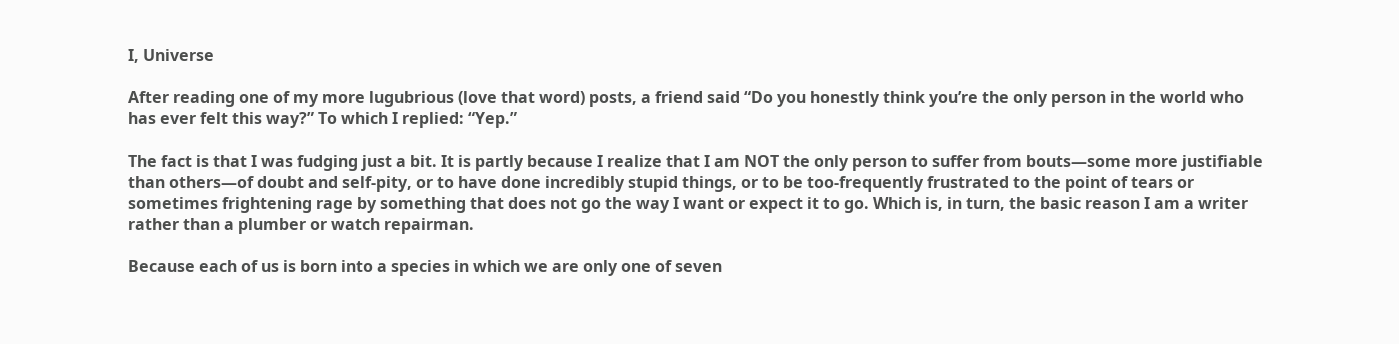I, Universe

After reading one of my more lugubrious (love that word) posts, a friend said “Do you honestly think you’re the only person in the world who has ever felt this way?” To which I replied: “Yep.”

The fact is that I was fudging just a bit. It is partly because I realize that I am NOT the only person to suffer from bouts—some more justifiable than others—of doubt and self-pity, or to have done incredibly stupid things, or to be too-frequently frustrated to the point of tears or sometimes frightening rage by something that does not go the way I want or expect it to go. Which is, in turn, the basic reason I am a writer rather than a plumber or watch repairman.

Because each of us is born into a species in which we are only one of seven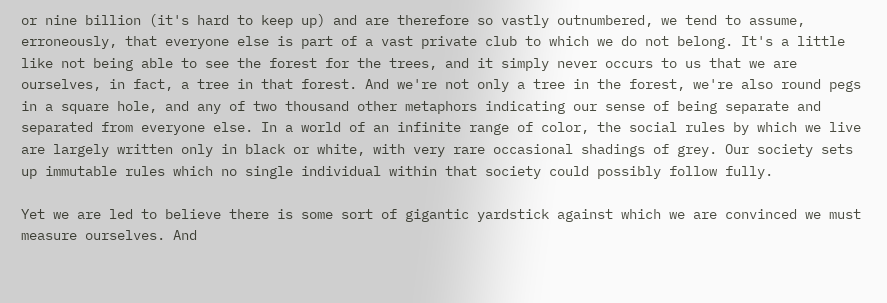or nine billion (it's hard to keep up) and are therefore so vastly outnumbered, we tend to assume, erroneously, that everyone else is part of a vast private club to which we do not belong. It's a little like not being able to see the forest for the trees, and it simply never occurs to us that we are ourselves, in fact, a tree in that forest. And we're not only a tree in the forest, we're also round pegs in a square hole, and any of two thousand other metaphors indicating our sense of being separate and separated from everyone else. In a world of an infinite range of color, the social rules by which we live are largely written only in black or white, with very rare occasional shadings of grey. Our society sets up immutable rules which no single individual within that society could possibly follow fully.

Yet we are led to believe there is some sort of gigantic yardstick against which we are convinced we must measure ourselves. And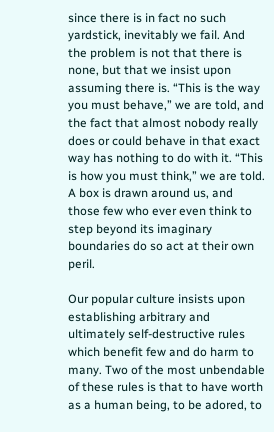since there is in fact no such yardstick, inevitably we fail. And the problem is not that there is none, but that we insist upon assuming there is. “This is the way you must behave,” we are told, and the fact that almost nobody really does or could behave in that exact way has nothing to do with it. “This is how you must think,” we are told. A box is drawn around us, and those few who ever even think to step beyond its imaginary boundaries do so act at their own peril.

Our popular culture insists upon establishing arbitrary and ultimately self-destructive rules which benefit few and do harm to many. Two of the most unbendable of these rules is that to have worth as a human being, to be adored, to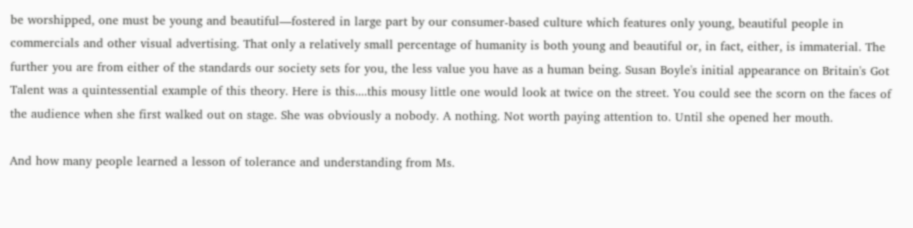be worshipped, one must be young and beautiful—fostered in large part by our consumer-based culture which features only young, beautiful people in commercials and other visual advertising. That only a relatively small percentage of humanity is both young and beautiful or, in fact, either, is immaterial. The further you are from either of the standards our society sets for you, the less value you have as a human being. Susan Boyle's initial appearance on Britain's Got Talent was a quintessential example of this theory. Here is this....this mousy little one would look at twice on the street. You could see the scorn on the faces of the audience when she first walked out on stage. She was obviously a nobody. A nothing. Not worth paying attention to. Until she opened her mouth.

And how many people learned a lesson of tolerance and understanding from Ms.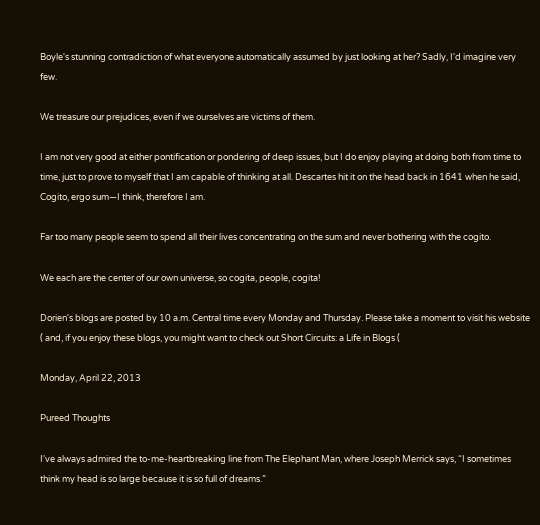Boyle's stunning contradiction of what everyone automatically assumed by just looking at her? Sadly, I'd imagine very few.

We treasure our prejudices, even if we ourselves are victims of them.

I am not very good at either pontification or pondering of deep issues, but I do enjoy playing at doing both from time to time, just to prove to myself that I am capable of thinking at all. Descartes hit it on the head back in 1641 when he said, Cogito, ergo sum—I think, therefore I am.

Far too many people seem to spend all their lives concentrating on the sum and never bothering with the cogito.

We each are the center of our own universe, so cogita, people, cogita!

Dorien's blogs are posted by 10 a.m. Central time every Monday and Thursday. Please take a moment to visit his website ( and, if you enjoy these blogs, you might want to check out Short Circuits: a Life in Blogs (

Monday, April 22, 2013

Pureed Thoughts

I've always admired the to-me-heartbreaking line from The Elephant Man, where Joseph Merrick says, “I sometimes think my head is so large because it is so full of dreams.”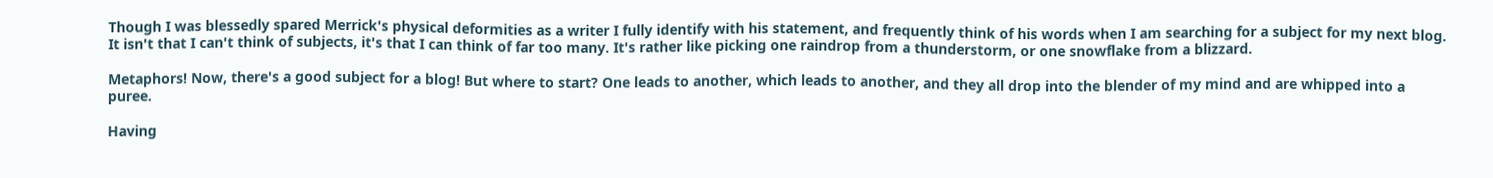Though I was blessedly spared Merrick's physical deformities as a writer I fully identify with his statement, and frequently think of his words when I am searching for a subject for my next blog. It isn't that I can't think of subjects, it's that I can think of far too many. It's rather like picking one raindrop from a thunderstorm, or one snowflake from a blizzard.

Metaphors! Now, there's a good subject for a blog! But where to start? One leads to another, which leads to another, and they all drop into the blender of my mind and are whipped into a puree.

Having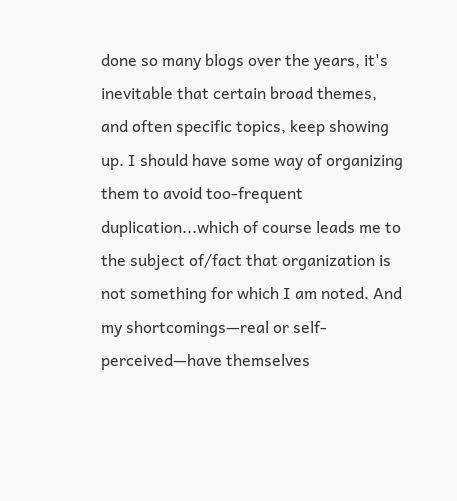done so many blogs over the years, it's inevitable that certain broad themes, and often specific topics, keep showing up. I should have some way of organizing them to avoid too-frequent duplication...which of course leads me to the subject of/fact that organization is not something for which I am noted. And my shortcomings—real or self-perceived—have themselves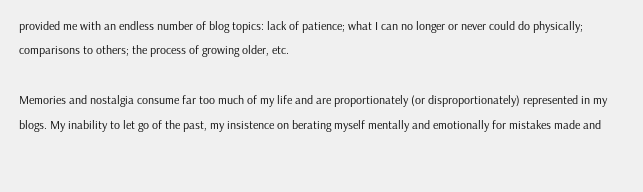provided me with an endless number of blog topics: lack of patience; what I can no longer or never could do physically; comparisons to others; the process of growing older, etc.

Memories and nostalgia consume far too much of my life and are proportionately (or disproportionately) represented in my blogs. My inability to let go of the past, my insistence on berating myself mentally and emotionally for mistakes made and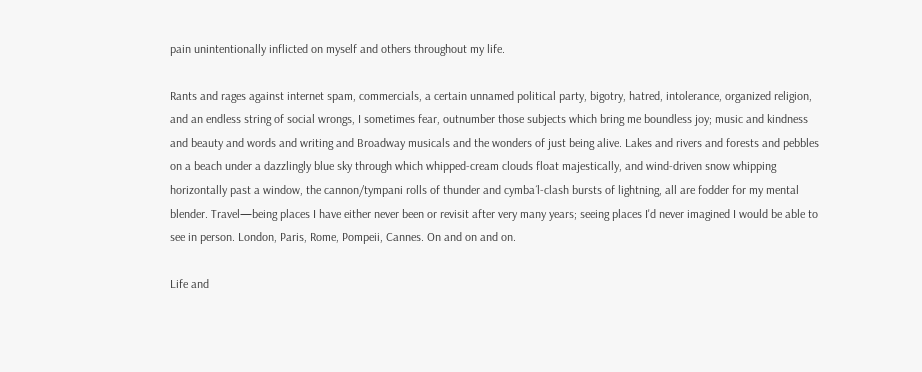pain unintentionally inflicted on myself and others throughout my life.

Rants and rages against internet spam, commercials, a certain unnamed political party, bigotry, hatred, intolerance, organized religion, and an endless string of social wrongs, I sometimes fear, outnumber those subjects which bring me boundless joy; music and kindness and beauty and words and writing and Broadway musicals and the wonders of just being alive. Lakes and rivers and forests and pebbles on a beach under a dazzlingly blue sky through which whipped-cream clouds float majestically, and wind-driven snow whipping horizontally past a window, the cannon/tympani rolls of thunder and cymba´l-clash bursts of lightning, all are fodder for my mental blender. Travel—being places I have either never been or revisit after very many years; seeing places I'd never imagined I would be able to see in person. London, Paris, Rome, Pompeii, Cannes. On and on and on.

Life and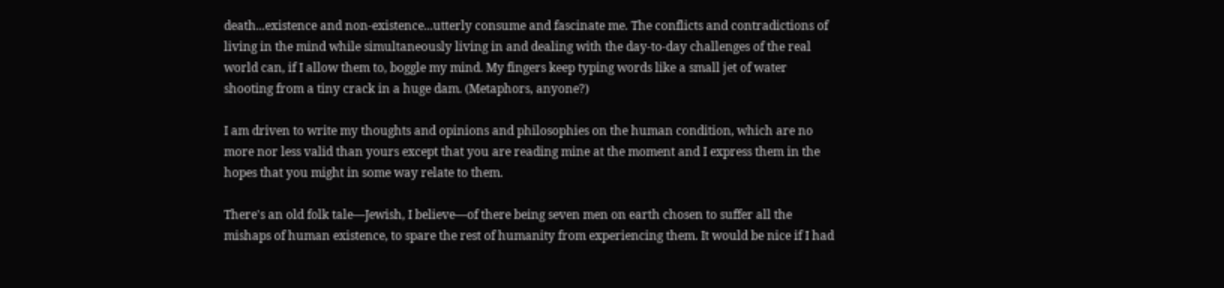death...existence and non-existence...utterly consume and fascinate me. The conflicts and contradictions of living in the mind while simultaneously living in and dealing with the day-to-day challenges of the real world can, if I allow them to, boggle my mind. My fingers keep typing words like a small jet of water shooting from a tiny crack in a huge dam. (Metaphors, anyone?)

I am driven to write my thoughts and opinions and philosophies on the human condition, which are no more nor less valid than yours except that you are reading mine at the moment and I express them in the hopes that you might in some way relate to them.

There's an old folk tale—Jewish, I believe—of there being seven men on earth chosen to suffer all the mishaps of human existence, to spare the rest of humanity from experiencing them. It would be nice if I had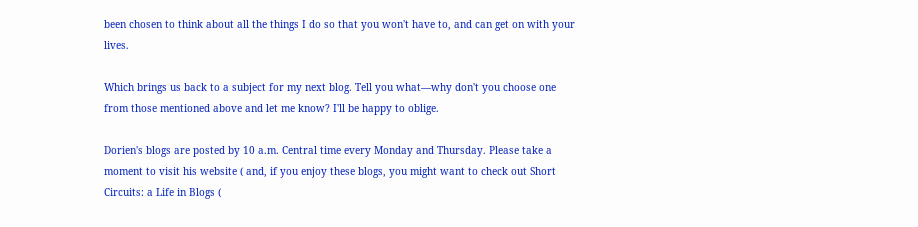been chosen to think about all the things I do so that you won't have to, and can get on with your lives.

Which brings us back to a subject for my next blog. Tell you what—why don't you choose one from those mentioned above and let me know? I'll be happy to oblige.

Dorien's blogs are posted by 10 a.m. Central time every Monday and Thursday. Please take a moment to visit his website ( and, if you enjoy these blogs, you might want to check out Short Circuits: a Life in Blogs (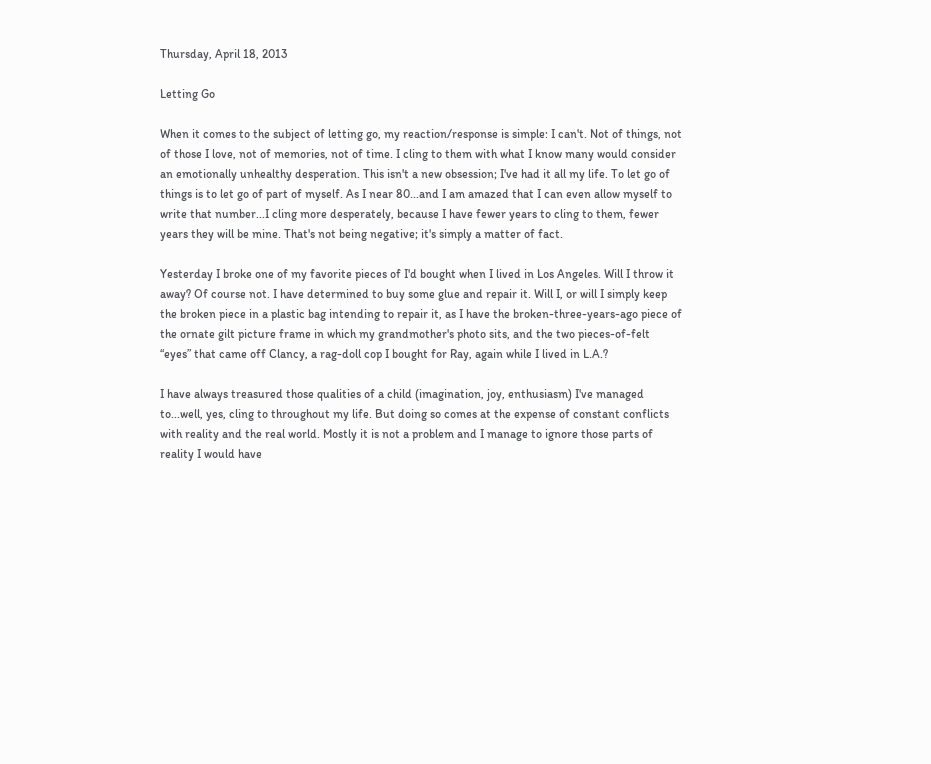Thursday, April 18, 2013

Letting Go

When it comes to the subject of letting go, my reaction/response is simple: I can't. Not of things, not of those I love, not of memories, not of time. I cling to them with what I know many would consider an emotionally unhealthy desperation. This isn't a new obsession; I've had it all my life. To let go of things is to let go of part of myself. As I near 80...and I am amazed that I can even allow myself to write that number...I cling more desperately, because I have fewer years to cling to them, fewer years they will be mine. That's not being negative; it's simply a matter of fact.

Yesterday I broke one of my favorite pieces of I'd bought when I lived in Los Angeles. Will I throw it away? Of course not. I have determined to buy some glue and repair it. Will I, or will I simply keep the broken piece in a plastic bag intending to repair it, as I have the broken-three-years-ago piece of the ornate gilt picture frame in which my grandmother's photo sits, and the two pieces-of-felt “eyes” that came off Clancy, a rag-doll cop I bought for Ray, again while I lived in L.A.?

I have always treasured those qualities of a child (imagination, joy, enthusiasm) I've managed to...well, yes, cling to throughout my life. But doing so comes at the expense of constant conflicts with reality and the real world. Mostly it is not a problem and I manage to ignore those parts of reality I would have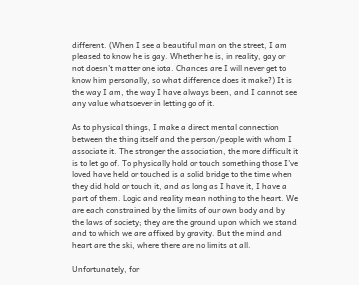different. (When I see a beautiful man on the street, I am pleased to know he is gay. Whether he is, in reality, gay or not doesn't matter one iota. Chances are I will never get to know him personally, so what difference does it make?) It is the way I am, the way I have always been, and I cannot see any value whatsoever in letting go of it.

As to physical things, I make a direct mental connection between the thing itself and the person/people with whom I associate it. The stronger the association, the more difficult it is to let go of. To physically hold or touch something those I've loved have held or touched is a solid bridge to the time when they did hold or touch it, and as long as I have it, I have a part of them. Logic and reality mean nothing to the heart. We are each constrained by the limits of our own body and by the laws of society; they are the ground upon which we stand and to which we are affixed by gravity. But the mind and heart are the ski, where there are no limits at all.

Unfortunately, for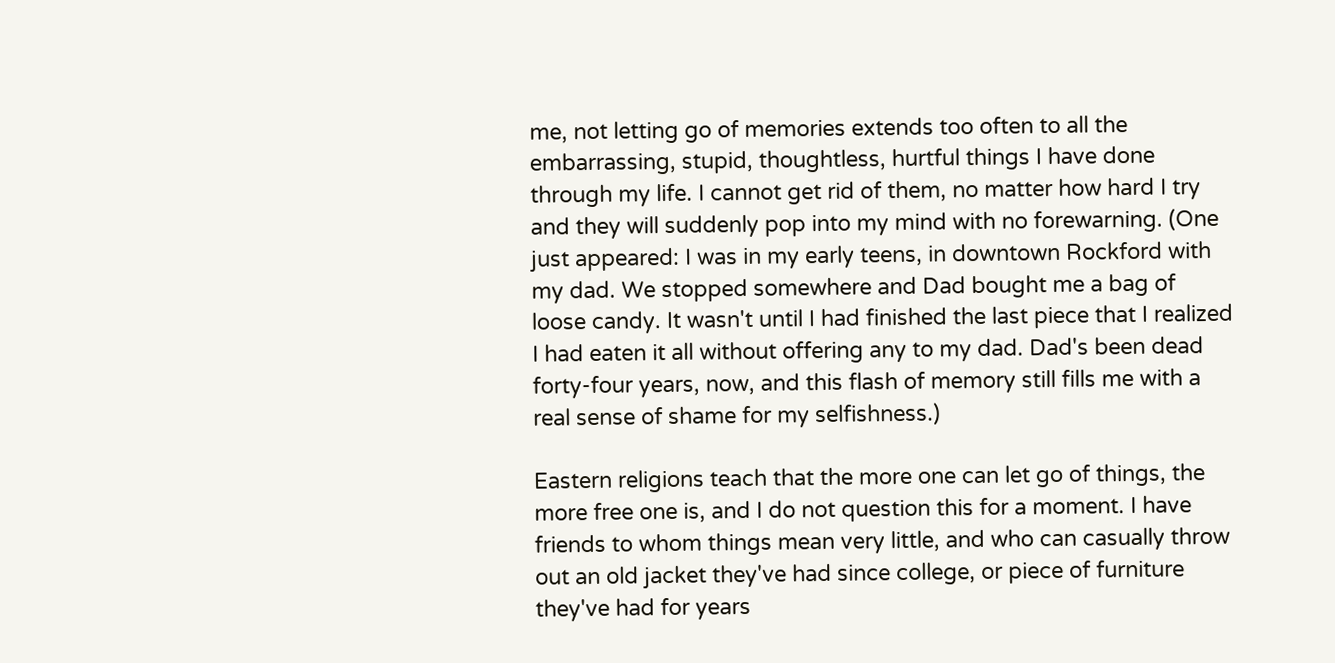me, not letting go of memories extends too often to all the embarrassing, stupid, thoughtless, hurtful things I have done through my life. I cannot get rid of them, no matter how hard I try and they will suddenly pop into my mind with no forewarning. (One just appeared: I was in my early teens, in downtown Rockford with my dad. We stopped somewhere and Dad bought me a bag of loose candy. It wasn't until I had finished the last piece that I realized I had eaten it all without offering any to my dad. Dad's been dead forty-four years, now, and this flash of memory still fills me with a real sense of shame for my selfishness.)

Eastern religions teach that the more one can let go of things, the more free one is, and I do not question this for a moment. I have friends to whom things mean very little, and who can casually throw out an old jacket they've had since college, or piece of furniture they've had for years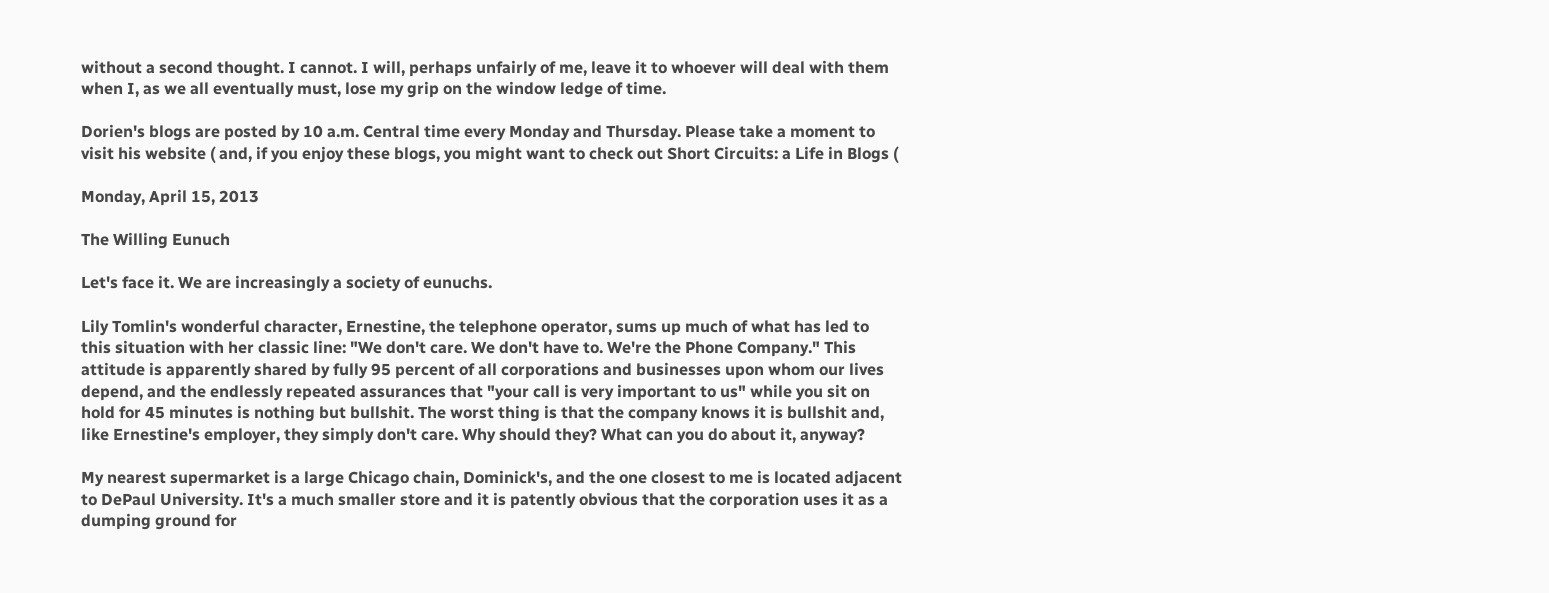without a second thought. I cannot. I will, perhaps unfairly of me, leave it to whoever will deal with them when I, as we all eventually must, lose my grip on the window ledge of time.

Dorien's blogs are posted by 10 a.m. Central time every Monday and Thursday. Please take a moment to visit his website ( and, if you enjoy these blogs, you might want to check out Short Circuits: a Life in Blogs (

Monday, April 15, 2013

The Willing Eunuch

Let's face it. We are increasingly a society of eunuchs.

Lily Tomlin's wonderful character, Ernestine, the telephone operator, sums up much of what has led to this situation with her classic line: "We don't care. We don't have to. We're the Phone Company." This attitude is apparently shared by fully 95 percent of all corporations and businesses upon whom our lives depend, and the endlessly repeated assurances that "your call is very important to us" while you sit on hold for 45 minutes is nothing but bullshit. The worst thing is that the company knows it is bullshit and, like Ernestine's employer, they simply don't care. Why should they? What can you do about it, anyway?

My nearest supermarket is a large Chicago chain, Dominick's, and the one closest to me is located adjacent to DePaul University. It's a much smaller store and it is patently obvious that the corporation uses it as a dumping ground for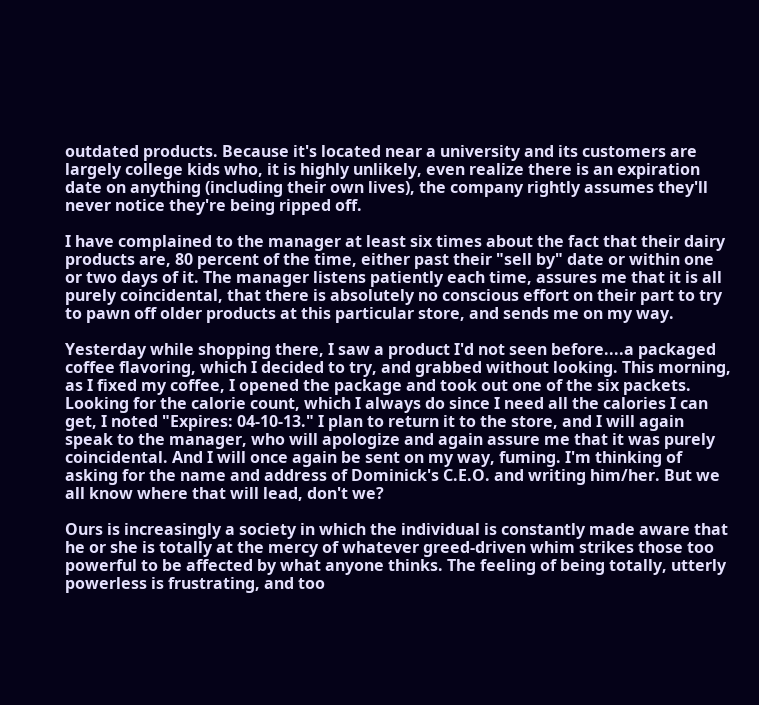outdated products. Because it's located near a university and its customers are largely college kids who, it is highly unlikely, even realize there is an expiration date on anything (including their own lives), the company rightly assumes they'll never notice they're being ripped off.

I have complained to the manager at least six times about the fact that their dairy products are, 80 percent of the time, either past their "sell by" date or within one or two days of it. The manager listens patiently each time, assures me that it is all purely coincidental, that there is absolutely no conscious effort on their part to try to pawn off older products at this particular store, and sends me on my way.

Yesterday while shopping there, I saw a product I'd not seen before....a packaged coffee flavoring, which I decided to try, and grabbed without looking. This morning, as I fixed my coffee, I opened the package and took out one of the six packets. Looking for the calorie count, which I always do since I need all the calories I can get, I noted "Expires: 04-10-13." I plan to return it to the store, and I will again speak to the manager, who will apologize and again assure me that it was purely coincidental. And I will once again be sent on my way, fuming. I'm thinking of asking for the name and address of Dominick's C.E.O. and writing him/her. But we all know where that will lead, don't we?

Ours is increasingly a society in which the individual is constantly made aware that he or she is totally at the mercy of whatever greed-driven whim strikes those too powerful to be affected by what anyone thinks. The feeling of being totally, utterly powerless is frustrating, and too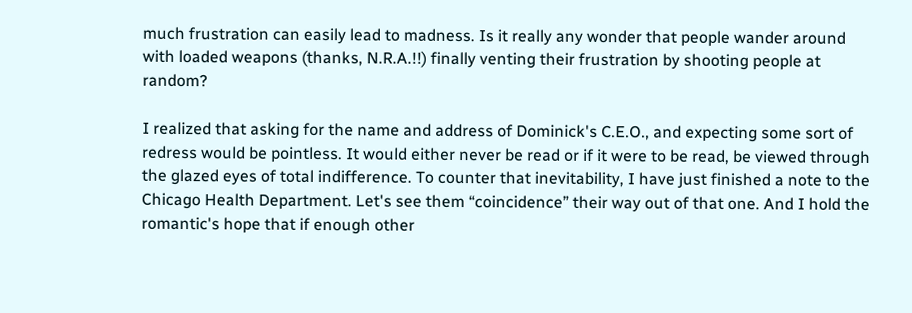much frustration can easily lead to madness. Is it really any wonder that people wander around with loaded weapons (thanks, N.R.A.!!) finally venting their frustration by shooting people at random?

I realized that asking for the name and address of Dominick's C.E.O., and expecting some sort of redress would be pointless. It would either never be read or if it were to be read, be viewed through the glazed eyes of total indifference. To counter that inevitability, I have just finished a note to the Chicago Health Department. Let's see them “coincidence” their way out of that one. And I hold the romantic's hope that if enough other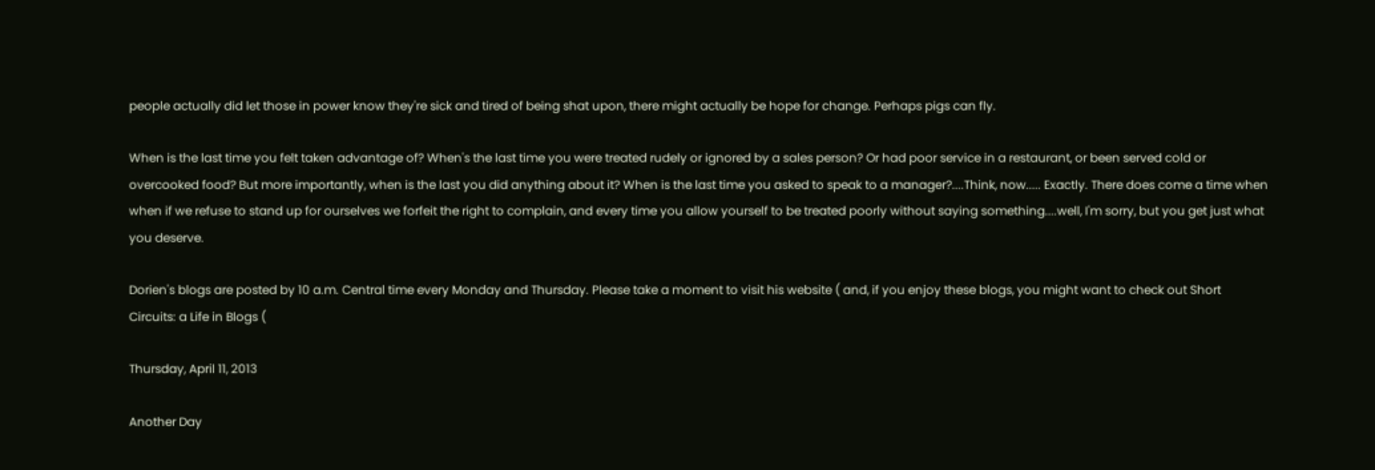people actually did let those in power know they're sick and tired of being shat upon, there might actually be hope for change. Perhaps pigs can fly.

When is the last time you felt taken advantage of? When's the last time you were treated rudely or ignored by a sales person? Or had poor service in a restaurant, or been served cold or overcooked food? But more importantly, when is the last you did anything about it? When is the last time you asked to speak to a manager?....Think, now..... Exactly. There does come a time when when if we refuse to stand up for ourselves we forfeit the right to complain, and every time you allow yourself to be treated poorly without saying something....well, I'm sorry, but you get just what you deserve.

Dorien's blogs are posted by 10 a.m. Central time every Monday and Thursday. Please take a moment to visit his website ( and, if you enjoy these blogs, you might want to check out Short Circuits: a Life in Blogs (

Thursday, April 11, 2013

Another Day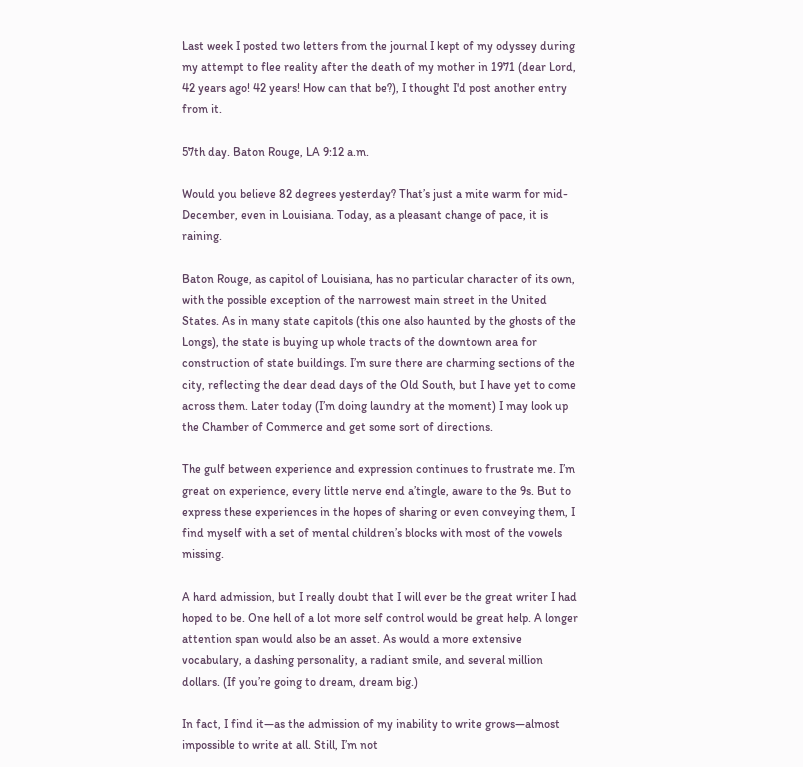Last week I posted two letters from the journal I kept of my odyssey during my attempt to flee reality after the death of my mother in 1971 (dear Lord, 42 years ago! 42 years! How can that be?), I thought I'd post another entry from it.

57th day. Baton Rouge, LA 9:12 a.m.

Would you believe 82 degrees yesterday? That’s just a mite warm for mid-December, even in Louisiana. Today, as a pleasant change of pace, it is raining.

Baton Rouge, as capitol of Louisiana, has no particular character of its own, with the possible exception of the narrowest main street in the United States. As in many state capitols (this one also haunted by the ghosts of the Longs), the state is buying up whole tracts of the downtown area for construction of state buildings. I’m sure there are charming sections of the city, reflecting the dear dead days of the Old South, but I have yet to come across them. Later today (I’m doing laundry at the moment) I may look up the Chamber of Commerce and get some sort of directions.

The gulf between experience and expression continues to frustrate me. I’m great on experience, every little nerve end a’tingle, aware to the 9s. But to express these experiences in the hopes of sharing or even conveying them, I find myself with a set of mental children’s blocks with most of the vowels missing.

A hard admission, but I really doubt that I will ever be the great writer I had hoped to be. One hell of a lot more self control would be great help. A longer attention span would also be an asset. As would a more extensive vocabulary, a dashing personality, a radiant smile, and several million dollars. (If you’re going to dream, dream big.)

In fact, I find it—as the admission of my inability to write grows—almost impossible to write at all. Still, I’m not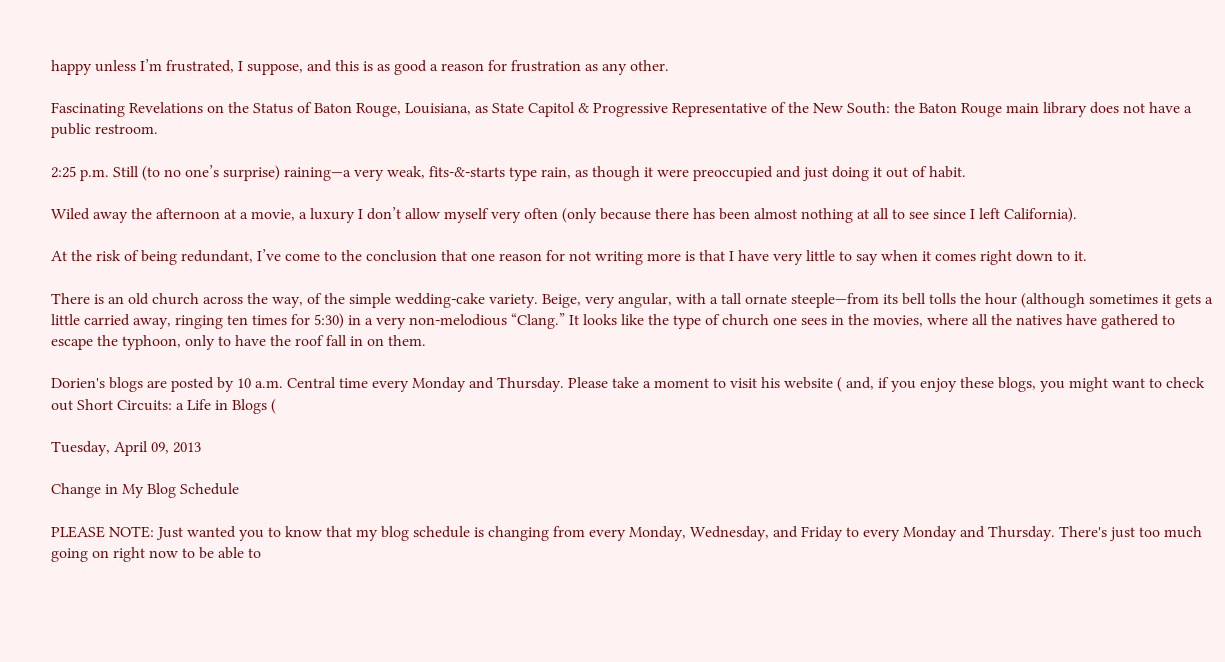happy unless I’m frustrated, I suppose, and this is as good a reason for frustration as any other.

Fascinating Revelations on the Status of Baton Rouge, Louisiana, as State Capitol & Progressive Representative of the New South: the Baton Rouge main library does not have a public restroom.

2:25 p.m. Still (to no one’s surprise) raining—a very weak, fits-&-starts type rain, as though it were preoccupied and just doing it out of habit.

Wiled away the afternoon at a movie, a luxury I don’t allow myself very often (only because there has been almost nothing at all to see since I left California).

At the risk of being redundant, I’ve come to the conclusion that one reason for not writing more is that I have very little to say when it comes right down to it.

There is an old church across the way, of the simple wedding-cake variety. Beige, very angular, with a tall ornate steeple—from its bell tolls the hour (although sometimes it gets a little carried away, ringing ten times for 5:30) in a very non-melodious “Clang.” It looks like the type of church one sees in the movies, where all the natives have gathered to escape the typhoon, only to have the roof fall in on them.

Dorien's blogs are posted by 10 a.m. Central time every Monday and Thursday. Please take a moment to visit his website ( and, if you enjoy these blogs, you might want to check out Short Circuits: a Life in Blogs (

Tuesday, April 09, 2013

Change in My Blog Schedule

PLEASE NOTE: Just wanted you to know that my blog schedule is changing from every Monday, Wednesday, and Friday to every Monday and Thursday. There's just too much going on right now to be able to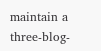maintain a three-blog-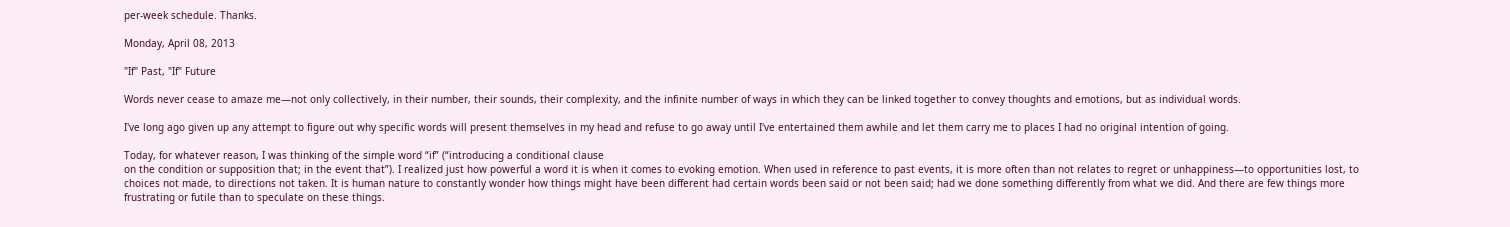per-week schedule. Thanks.

Monday, April 08, 2013

"If" Past, "If" Future

Words never cease to amaze me—not only collectively, in their number, their sounds, their complexity, and the infinite number of ways in which they can be linked together to convey thoughts and emotions, but as individual words.

I've long ago given up any attempt to figure out why specific words will present themselves in my head and refuse to go away until I've entertained them awhile and let them carry me to places I had no original intention of going.

Today, for whatever reason, I was thinking of the simple word “if” (“introducing a conditional clause
on the condition or supposition that; in the event that”). I realized just how powerful a word it is when it comes to evoking emotion. When used in reference to past events, it is more often than not relates to regret or unhappiness—to opportunities lost, to choices not made, to directions not taken. It is human nature to constantly wonder how things might have been different had certain words been said or not been said; had we done something differently from what we did. And there are few things more frustrating or futile than to speculate on these things.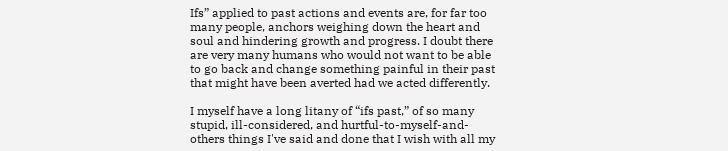Ifs” applied to past actions and events are, for far too many people, anchors weighing down the heart and soul and hindering growth and progress. I doubt there are very many humans who would not want to be able to go back and change something painful in their past that might have been averted had we acted differently.

I myself have a long litany of “ifs past,” of so many stupid, ill-considered, and hurtful-to-myself-and-others things I've said and done that I wish with all my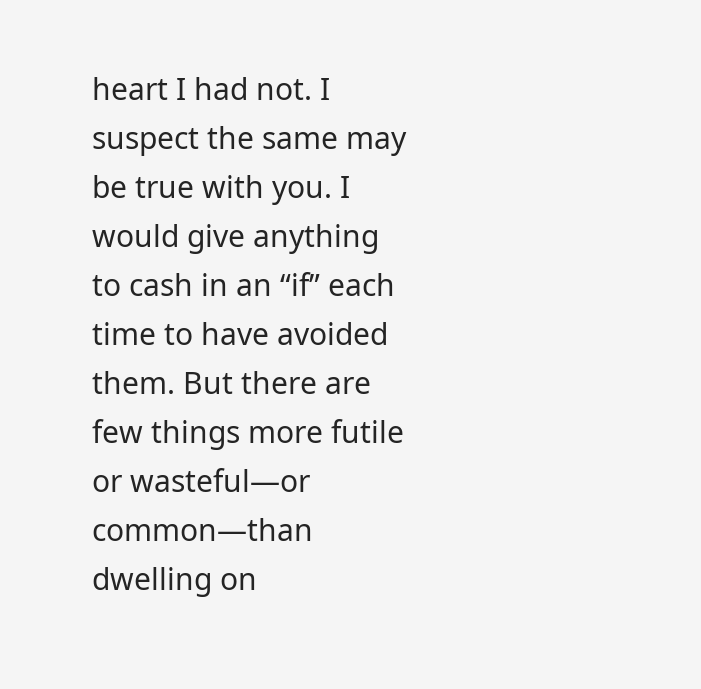heart I had not. I suspect the same may be true with you. I would give anything to cash in an “if” each time to have avoided them. But there are few things more futile or wasteful—or common—than dwelling on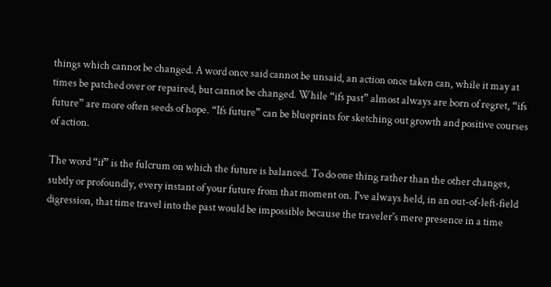things which cannot be changed. A word once said cannot be unsaid, an action once taken can, while it may at times be patched over or repaired, but cannot be changed. While “ifs past” almost always are born of regret, “ifs future” are more often seeds of hope. “Ifs future” can be blueprints for sketching out growth and positive courses of action.

The word “if” is the fulcrum on which the future is balanced. To do one thing rather than the other changes, subtly or profoundly, every instant of your future from that moment on. I've always held, in an out-of-left-field digression, that time travel into the past would be impossible because the traveler's mere presence in a time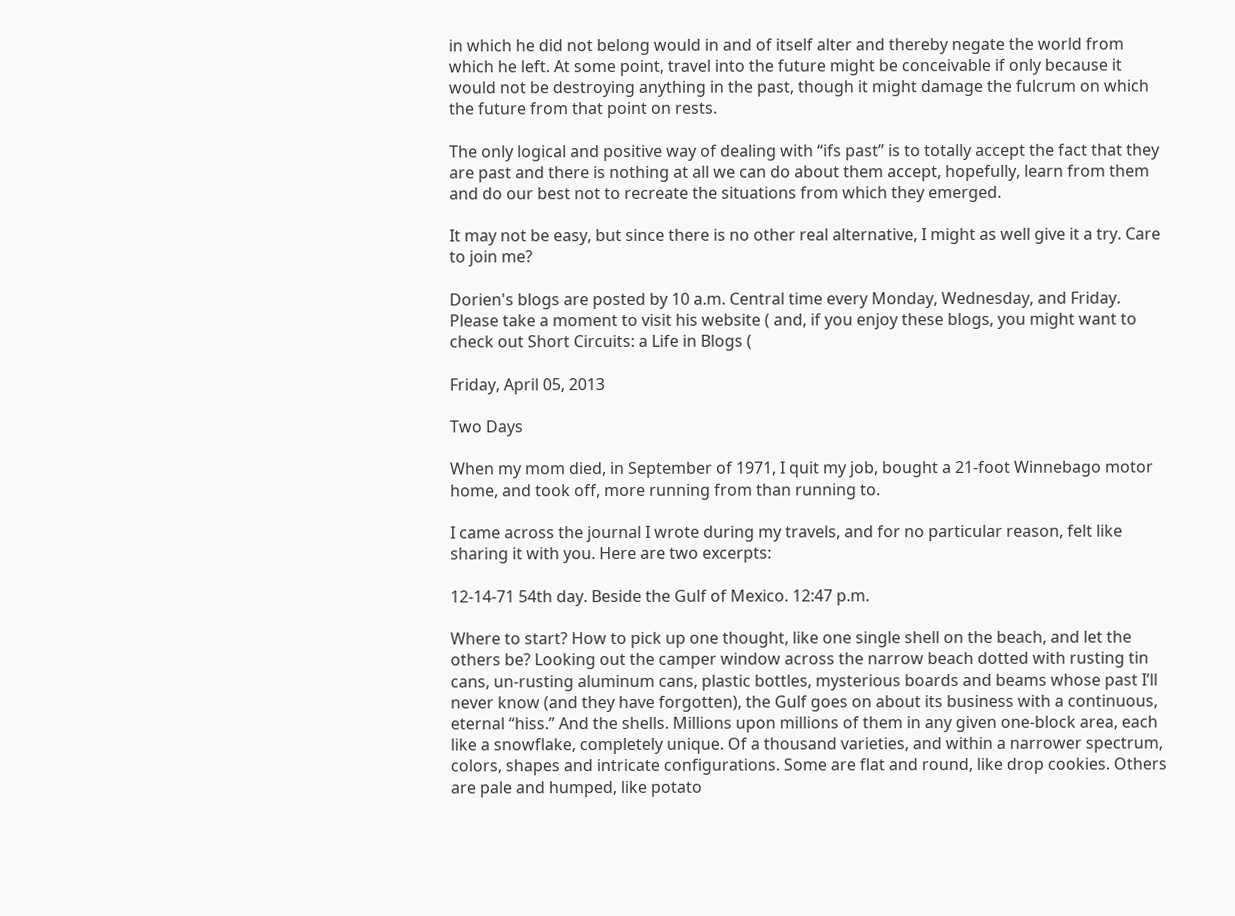in which he did not belong would in and of itself alter and thereby negate the world from which he left. At some point, travel into the future might be conceivable if only because it would not be destroying anything in the past, though it might damage the fulcrum on which the future from that point on rests.

The only logical and positive way of dealing with “ifs past” is to totally accept the fact that they are past and there is nothing at all we can do about them accept, hopefully, learn from them and do our best not to recreate the situations from which they emerged.

It may not be easy, but since there is no other real alternative, I might as well give it a try. Care to join me?

Dorien's blogs are posted by 10 a.m. Central time every Monday, Wednesday, and Friday. Please take a moment to visit his website ( and, if you enjoy these blogs, you might want to check out Short Circuits: a Life in Blogs (

Friday, April 05, 2013

Two Days

When my mom died, in September of 1971, I quit my job, bought a 21-foot Winnebago motor home, and took off, more running from than running to.

I came across the journal I wrote during my travels, and for no particular reason, felt like sharing it with you. Here are two excerpts:

12-14-71 54th day. Beside the Gulf of Mexico. 12:47 p.m.

Where to start? How to pick up one thought, like one single shell on the beach, and let the others be? Looking out the camper window across the narrow beach dotted with rusting tin cans, un-rusting aluminum cans, plastic bottles, mysterious boards and beams whose past I’ll never know (and they have forgotten), the Gulf goes on about its business with a continuous, eternal “hiss.” And the shells. Millions upon millions of them in any given one-block area, each like a snowflake, completely unique. Of a thousand varieties, and within a narrower spectrum, colors, shapes and intricate configurations. Some are flat and round, like drop cookies. Others are pale and humped, like potato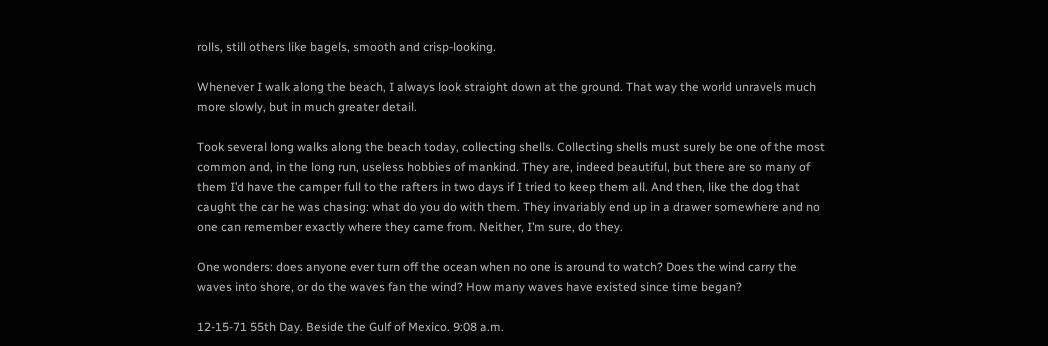rolls, still others like bagels, smooth and crisp-looking.

Whenever I walk along the beach, I always look straight down at the ground. That way the world unravels much more slowly, but in much greater detail.

Took several long walks along the beach today, collecting shells. Collecting shells must surely be one of the most common and, in the long run, useless hobbies of mankind. They are, indeed beautiful, but there are so many of them I’d have the camper full to the rafters in two days if I tried to keep them all. And then, like the dog that caught the car he was chasing: what do you do with them. They invariably end up in a drawer somewhere and no one can remember exactly where they came from. Neither, I’m sure, do they.

One wonders: does anyone ever turn off the ocean when no one is around to watch? Does the wind carry the waves into shore, or do the waves fan the wind? How many waves have existed since time began?

12-15-71 55th Day. Beside the Gulf of Mexico. 9:08 a.m.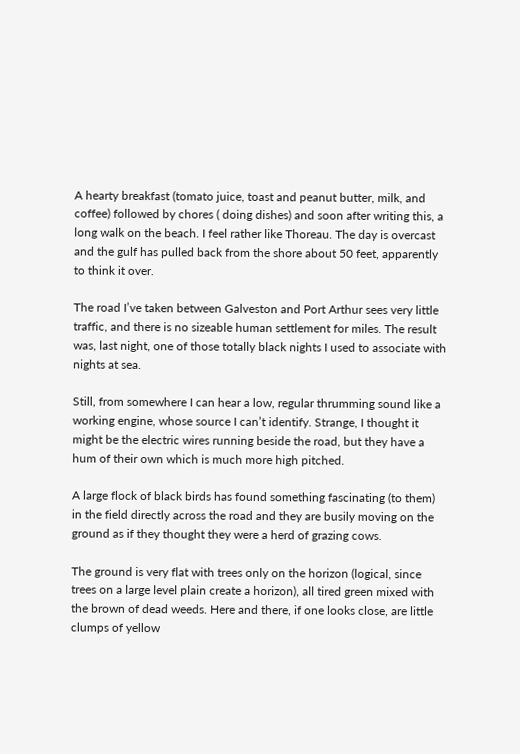A hearty breakfast (tomato juice, toast and peanut butter, milk, and coffee) followed by chores ( doing dishes) and soon after writing this, a long walk on the beach. I feel rather like Thoreau. The day is overcast and the gulf has pulled back from the shore about 50 feet, apparently to think it over.

The road I’ve taken between Galveston and Port Arthur sees very little traffic, and there is no sizeable human settlement for miles. The result was, last night, one of those totally black nights I used to associate with nights at sea.

Still, from somewhere I can hear a low, regular thrumming sound like a working engine, whose source I can’t identify. Strange, I thought it might be the electric wires running beside the road, but they have a hum of their own which is much more high pitched.

A large flock of black birds has found something fascinating (to them) in the field directly across the road and they are busily moving on the ground as if they thought they were a herd of grazing cows.

The ground is very flat with trees only on the horizon (logical, since trees on a large level plain create a horizon), all tired green mixed with the brown of dead weeds. Here and there, if one looks close, are little clumps of yellow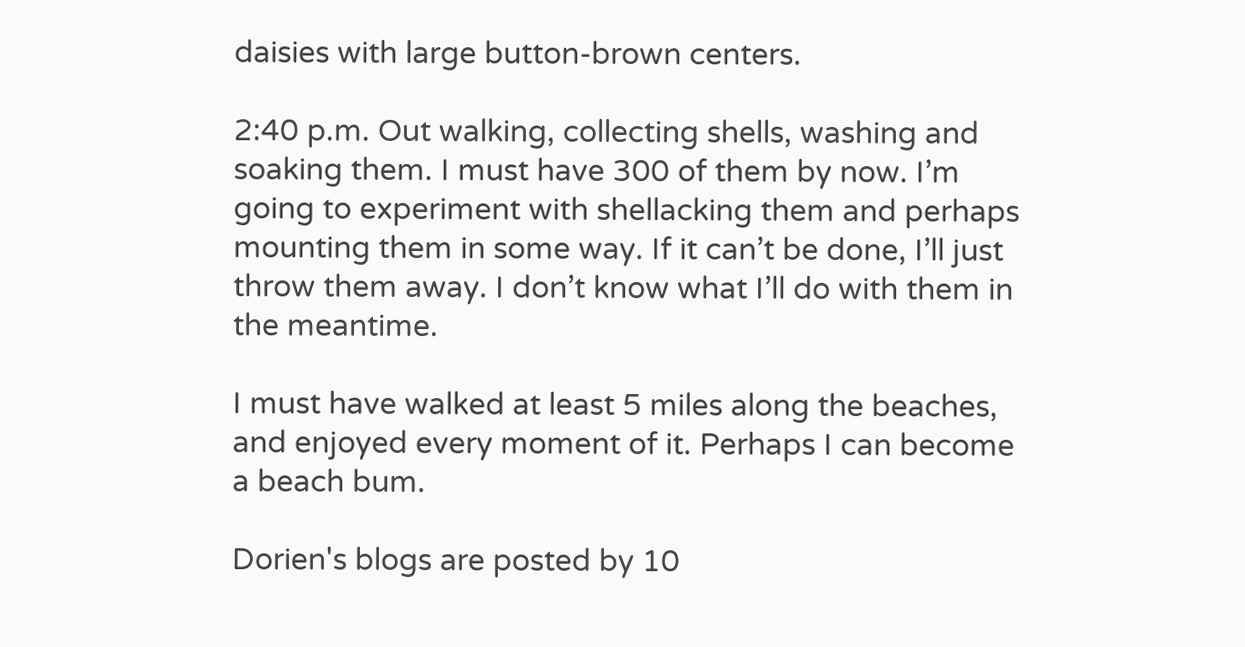daisies with large button-brown centers.

2:40 p.m. Out walking, collecting shells, washing and soaking them. I must have 300 of them by now. I’m going to experiment with shellacking them and perhaps mounting them in some way. If it can’t be done, I’ll just throw them away. I don’t know what I’ll do with them in the meantime.

I must have walked at least 5 miles along the beaches, and enjoyed every moment of it. Perhaps I can become a beach bum.

Dorien's blogs are posted by 10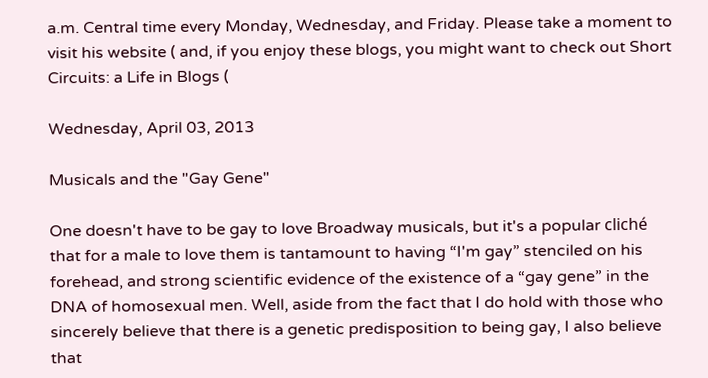a.m. Central time every Monday, Wednesday, and Friday. Please take a moment to visit his website ( and, if you enjoy these blogs, you might want to check out Short Circuits: a Life in Blogs (

Wednesday, April 03, 2013

Musicals and the "Gay Gene"

One doesn't have to be gay to love Broadway musicals, but it's a popular cliché that for a male to love them is tantamount to having “I'm gay” stenciled on his forehead, and strong scientific evidence of the existence of a “gay gene” in the DNA of homosexual men. Well, aside from the fact that I do hold with those who sincerely believe that there is a genetic predisposition to being gay, I also believe that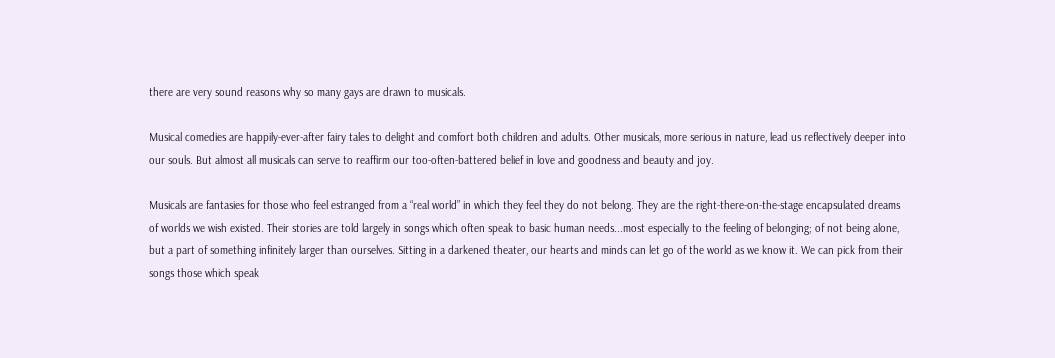there are very sound reasons why so many gays are drawn to musicals.

Musical comedies are happily-ever-after fairy tales to delight and comfort both children and adults. Other musicals, more serious in nature, lead us reflectively deeper into our souls. But almost all musicals can serve to reaffirm our too-often-battered belief in love and goodness and beauty and joy.

Musicals are fantasies for those who feel estranged from a “real world” in which they feel they do not belong. They are the right-there-on-the-stage encapsulated dreams of worlds we wish existed. Their stories are told largely in songs which often speak to basic human needs...most especially to the feeling of belonging; of not being alone, but a part of something infinitely larger than ourselves. Sitting in a darkened theater, our hearts and minds can let go of the world as we know it. We can pick from their songs those which speak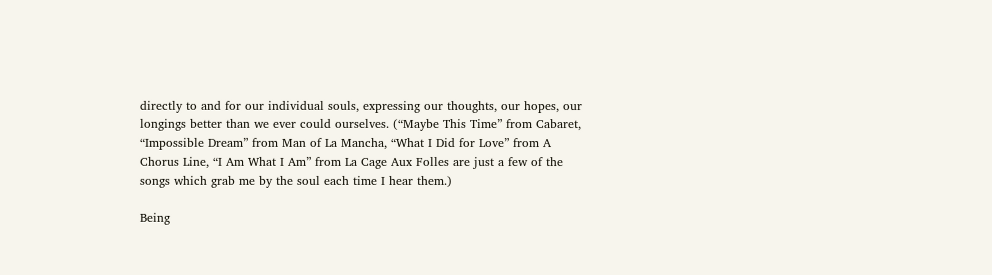directly to and for our individual souls, expressing our thoughts, our hopes, our longings better than we ever could ourselves. (“Maybe This Time” from Cabaret, “Impossible Dream” from Man of La Mancha, “What I Did for Love” from A Chorus Line, “I Am What I Am” from La Cage Aux Folles are just a few of the songs which grab me by the soul each time I hear them.)

Being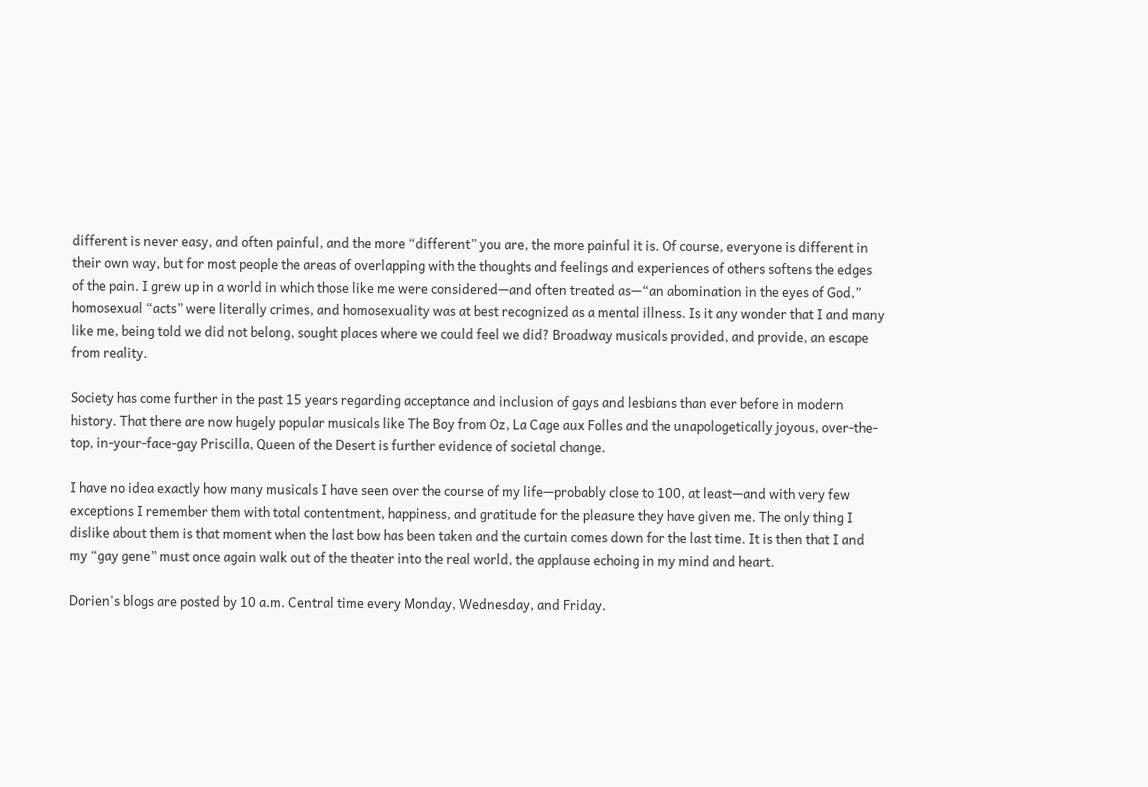different is never easy, and often painful, and the more “different” you are, the more painful it is. Of course, everyone is different in their own way, but for most people the areas of overlapping with the thoughts and feelings and experiences of others softens the edges of the pain. I grew up in a world in which those like me were considered—and often treated as—“an abomination in the eyes of God,” homosexual “acts” were literally crimes, and homosexuality was at best recognized as a mental illness. Is it any wonder that I and many like me, being told we did not belong, sought places where we could feel we did? Broadway musicals provided, and provide, an escape from reality.

Society has come further in the past 15 years regarding acceptance and inclusion of gays and lesbians than ever before in modern history. That there are now hugely popular musicals like The Boy from Oz, La Cage aux Folles and the unapologetically joyous, over-the-top, in-your-face-gay Priscilla, Queen of the Desert is further evidence of societal change.

I have no idea exactly how many musicals I have seen over the course of my life—probably close to 100, at least—and with very few exceptions I remember them with total contentment, happiness, and gratitude for the pleasure they have given me. The only thing I dislike about them is that moment when the last bow has been taken and the curtain comes down for the last time. It is then that I and my “gay gene” must once again walk out of the theater into the real world, the applause echoing in my mind and heart.

Dorien's blogs are posted by 10 a.m. Central time every Monday, Wednesday, and Friday.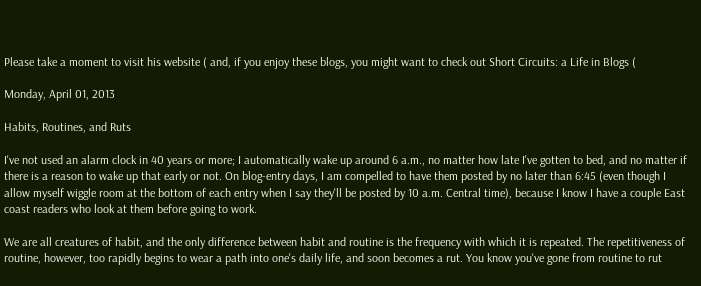Please take a moment to visit his website ( and, if you enjoy these blogs, you might want to check out Short Circuits: a Life in Blogs (

Monday, April 01, 2013

Habits, Routines, and Ruts

I've not used an alarm clock in 40 years or more; I automatically wake up around 6 a.m., no matter how late I've gotten to bed, and no matter if there is a reason to wake up that early or not. On blog-entry days, I am compelled to have them posted by no later than 6:45 (even though I allow myself wiggle room at the bottom of each entry when I say they'll be posted by 10 a.m. Central time), because I know I have a couple East coast readers who look at them before going to work.

We are all creatures of habit, and the only difference between habit and routine is the frequency with which it is repeated. The repetitiveness of routine, however, too rapidly begins to wear a path into one's daily life, and soon becomes a rut. You know you've gone from routine to rut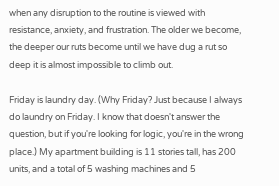when any disruption to the routine is viewed with resistance, anxiety, and frustration. The older we become, the deeper our ruts become until we have dug a rut so deep it is almost impossible to climb out.

Friday is laundry day. (Why Friday? Just because I always do laundry on Friday. I know that doesn't answer the question, but if you're looking for logic, you're in the wrong place.) My apartment building is 11 stories tall, has 200 units, and a total of 5 washing machines and 5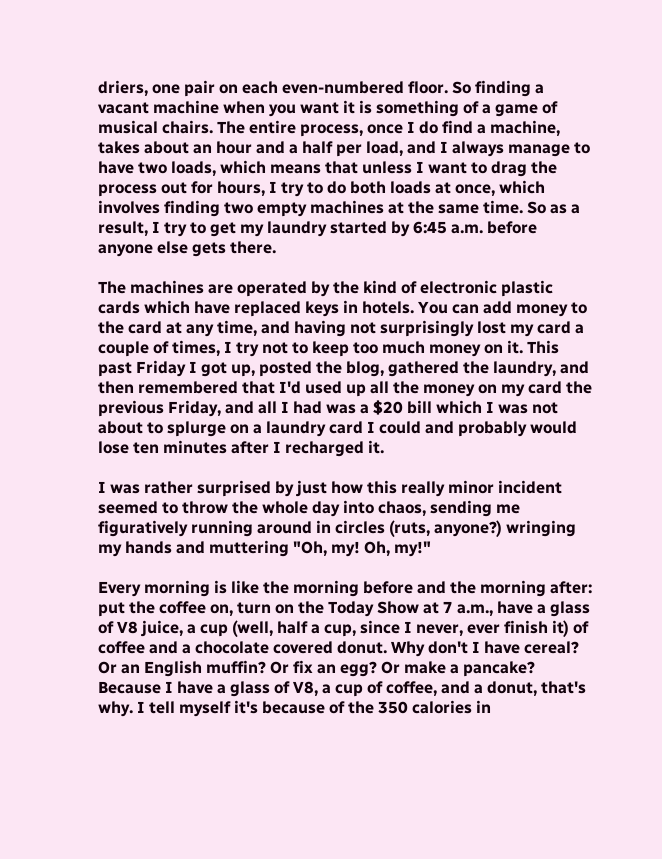driers, one pair on each even-numbered floor. So finding a vacant machine when you want it is something of a game of musical chairs. The entire process, once I do find a machine, takes about an hour and a half per load, and I always manage to have two loads, which means that unless I want to drag the process out for hours, I try to do both loads at once, which involves finding two empty machines at the same time. So as a result, I try to get my laundry started by 6:45 a.m. before anyone else gets there.

The machines are operated by the kind of electronic plastic cards which have replaced keys in hotels. You can add money to the card at any time, and having not surprisingly lost my card a couple of times, I try not to keep too much money on it. This past Friday I got up, posted the blog, gathered the laundry, and then remembered that I'd used up all the money on my card the previous Friday, and all I had was a $20 bill which I was not about to splurge on a laundry card I could and probably would lose ten minutes after I recharged it.

I was rather surprised by just how this really minor incident seemed to throw the whole day into chaos, sending me figuratively running around in circles (ruts, anyone?) wringing my hands and muttering "Oh, my! Oh, my!"

Every morning is like the morning before and the morning after: put the coffee on, turn on the Today Show at 7 a.m., have a glass of V8 juice, a cup (well, half a cup, since I never, ever finish it) of coffee and a chocolate covered donut. Why don't I have cereal? Or an English muffin? Or fix an egg? Or make a pancake? Because I have a glass of V8, a cup of coffee, and a donut, that's why. I tell myself it's because of the 350 calories in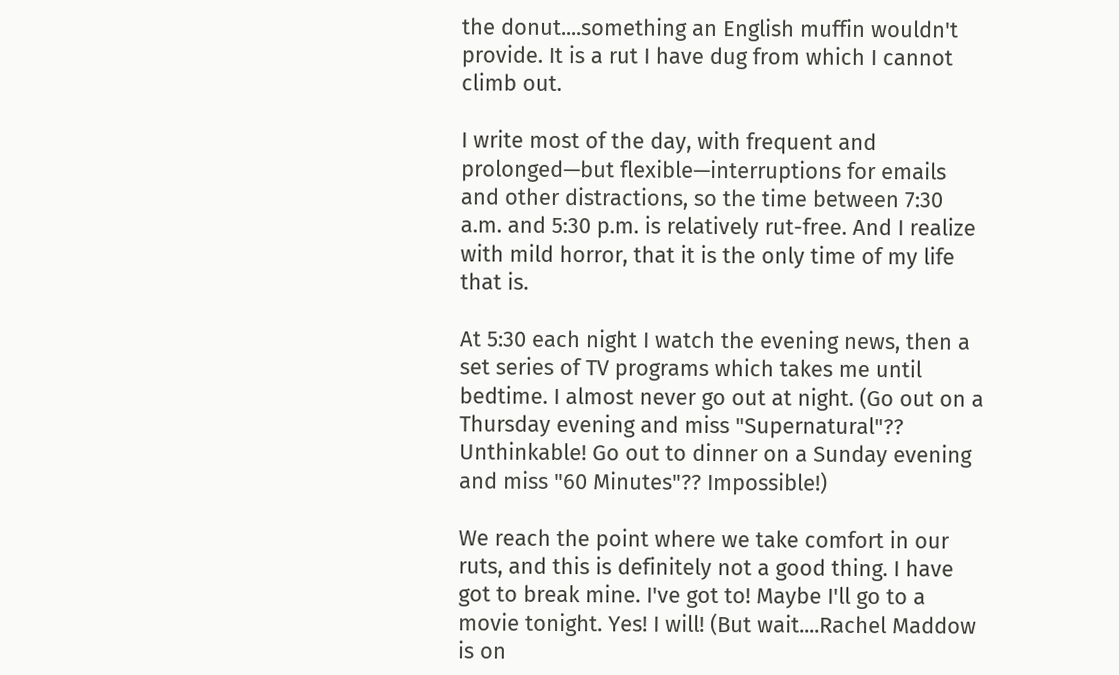the donut....something an English muffin wouldn't provide. It is a rut I have dug from which I cannot climb out.

I write most of the day, with frequent and prolonged—but flexible—interruptions for emails and other distractions, so the time between 7:30 a.m. and 5:30 p.m. is relatively rut-free. And I realize with mild horror, that it is the only time of my life that is.

At 5:30 each night I watch the evening news, then a set series of TV programs which takes me until bedtime. I almost never go out at night. (Go out on a Thursday evening and miss "Supernatural"?? Unthinkable! Go out to dinner on a Sunday evening and miss "60 Minutes"?? Impossible!)

We reach the point where we take comfort in our ruts, and this is definitely not a good thing. I have got to break mine. I've got to! Maybe I'll go to a movie tonight. Yes! I will! (But wait....Rachel Maddow is on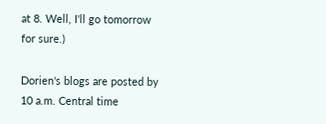at 8. Well, I'll go tomorrow for sure.)

Dorien's blogs are posted by 10 a.m. Central time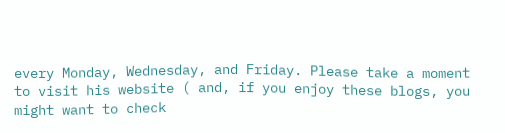every Monday, Wednesday, and Friday. Please take a moment to visit his website ( and, if you enjoy these blogs, you might want to check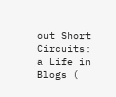out Short Circuits: a Life in Blogs (